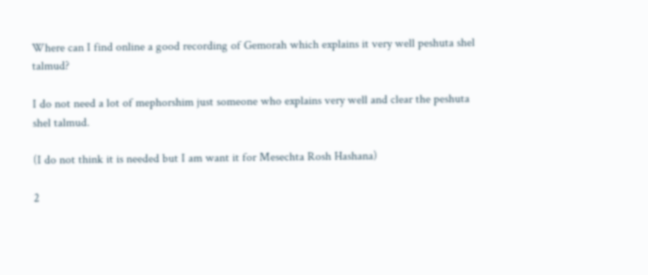Where can I find online a good recording of Gemorah which explains it very well peshuta shel talmud?

I do not need a lot of mephorshim just someone who explains very well and clear the peshuta shel talmud.

(I do not think it is needed but I am want it for Mesechta Rosh Hashana)

2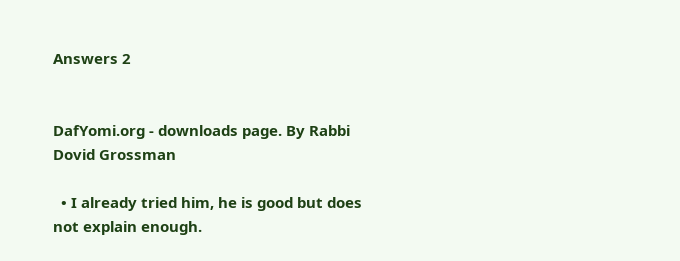Answers 2


DafYomi.org - downloads page. By Rabbi Dovid Grossman

  • I already tried him, he is good but does not explain enough.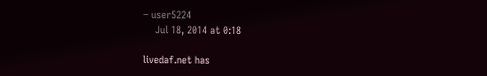– user5224
    Jul 18, 2014 at 0:18

livedaf.net has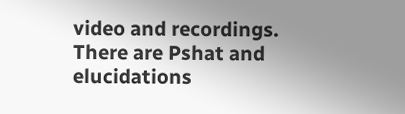video and recordings. There are Pshat and elucidations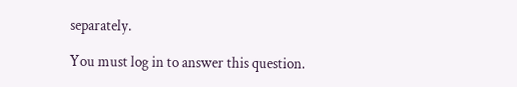separately.

You must log in to answer this question.